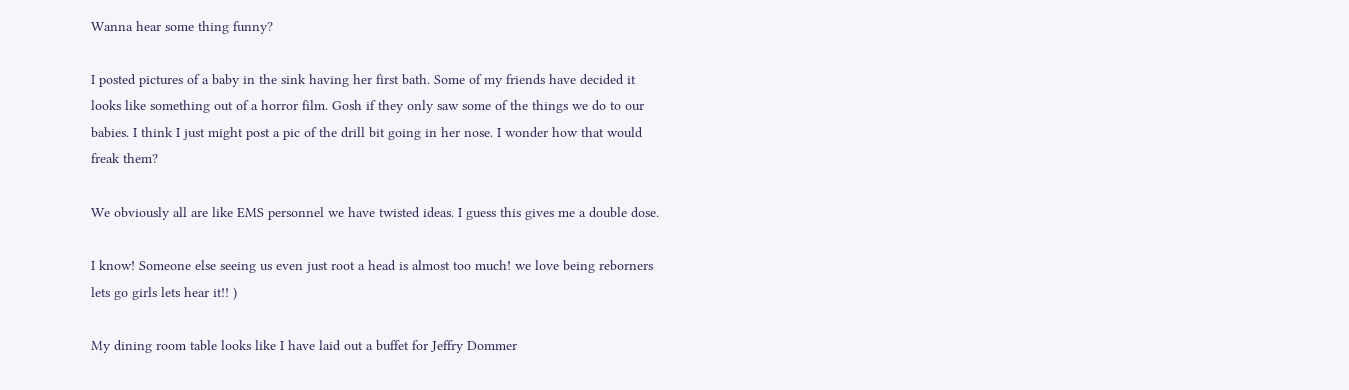Wanna hear some thing funny?

I posted pictures of a baby in the sink having her first bath. Some of my friends have decided it looks like something out of a horror film. Gosh if they only saw some of the things we do to our babies. I think I just might post a pic of the drill bit going in her nose. I wonder how that would freak them?

We obviously all are like EMS personnel we have twisted ideas. I guess this gives me a double dose.

I know! Someone else seeing us even just root a head is almost too much! we love being reborners lets go girls lets hear it!! )

My dining room table looks like I have laid out a buffet for Jeffry Dommer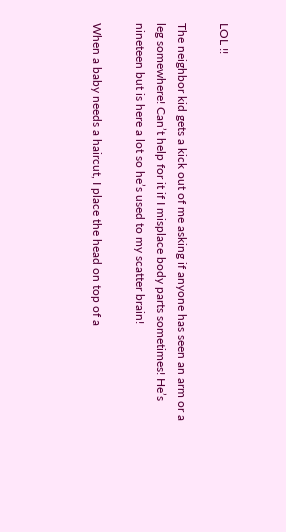LOL !!

The neighbor kid gets a kick out of me asking if anyone has seen an arm or a leg somewhere! Can’t help for it if I misplace body parts sometimes! He’s nineteen but is here a lot so he’s used to my scatter brain!

When a baby needs a haircut, I place the head on top of a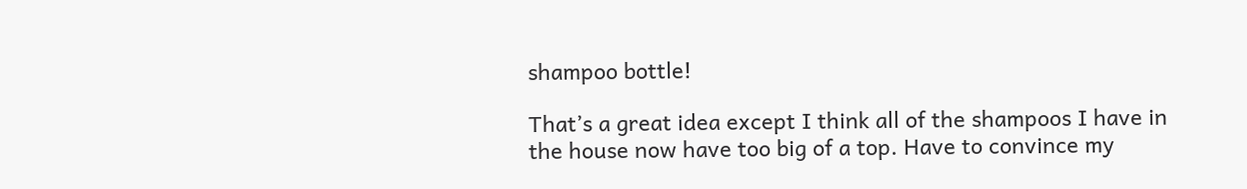shampoo bottle!

That’s a great idea except I think all of the shampoos I have in the house now have too big of a top. Have to convince my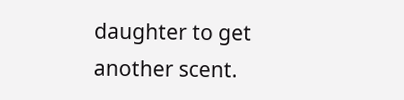daughter to get another scent.